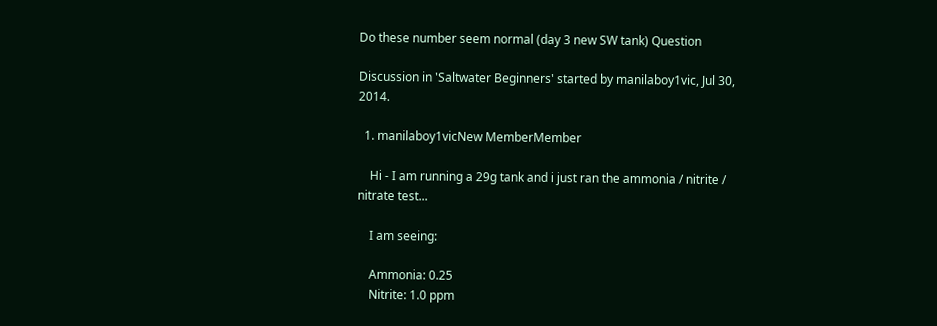Do these number seem normal (day 3 new SW tank) Question

Discussion in 'Saltwater Beginners' started by manilaboy1vic, Jul 30, 2014.

  1. manilaboy1vicNew MemberMember

    Hi - I am running a 29g tank and i just ran the ammonia / nitrite / nitrate test...

    I am seeing:

    Ammonia: 0.25
    Nitrite: 1.0 ppm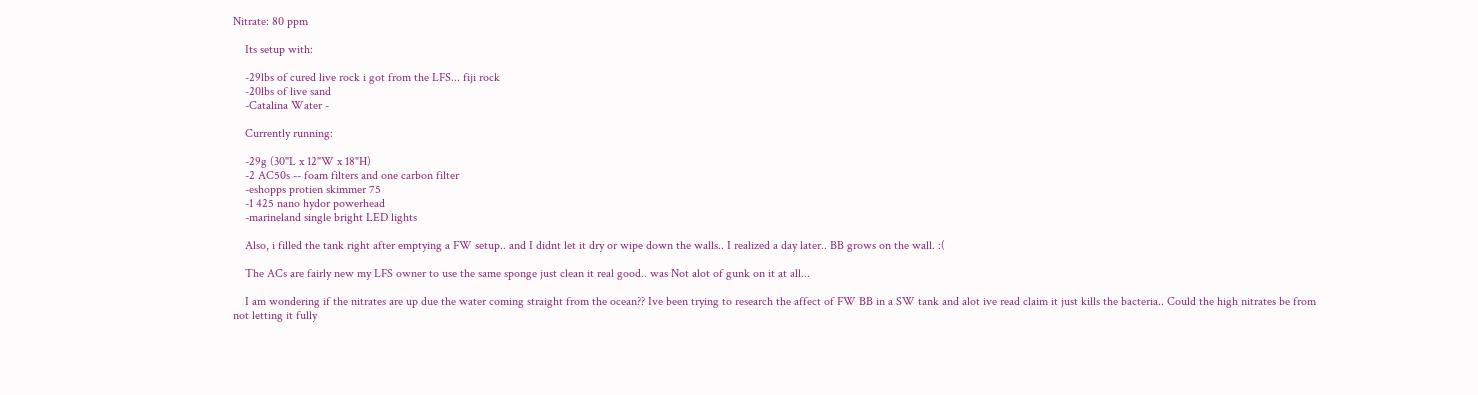Nitrate: 80 ppm

    Its setup with:

    -29lbs of cured live rock i got from the LFS... fiji rock
    -20lbs of live sand
    -Catalina Water -

    Currently running:

    -29g (30"L x 12"W x 18"H)
    -2 AC50s -- foam filters and one carbon filter
    -eshopps protien skimmer 75
    -1 425 nano hydor powerhead
    -marineland single bright LED lights

    Also, i filled the tank right after emptying a FW setup.. and I didnt let it dry or wipe down the walls.. I realized a day later.. BB grows on the wall. :(

    The ACs are fairly new my LFS owner to use the same sponge just clean it real good.. was Not alot of gunk on it at all...

    I am wondering if the nitrates are up due the water coming straight from the ocean?? Ive been trying to research the affect of FW BB in a SW tank and alot ive read claim it just kills the bacteria.. Could the high nitrates be from not letting it fully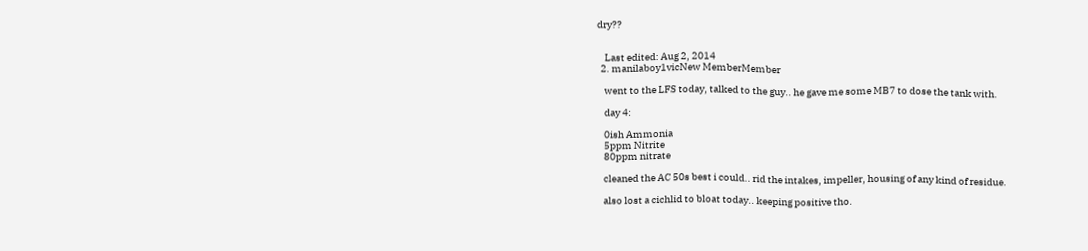dry??


    Last edited: Aug 2, 2014
  2. manilaboy1vicNew MemberMember

    went to the LFS today, talked to the guy.. he gave me some MB7 to dose the tank with.

    day 4:

    0ish Ammonia
    5ppm Nitrite
    80ppm nitrate

    cleaned the AC 50s best i could.. rid the intakes, impeller, housing of any kind of residue.

    also lost a cichlid to bloat today.. keeping positive tho.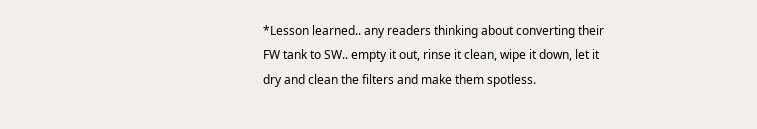*Lesson learned.. any readers thinking about converting their FW tank to SW.. empty it out, rinse it clean, wipe it down, let it dry and clean the filters and make them spotless.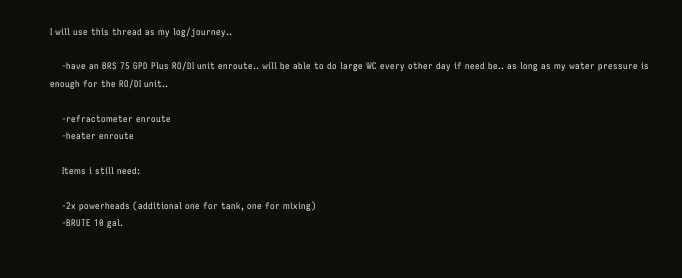I will use this thread as my log/journey..

    -have an BRS 75 GPD Plus RO/DI unit enroute.. will be able to do large WC every other day if need be.. as long as my water pressure is enough for the RO/DI unit..

    -refractometer enroute
    -heater enroute

    Items i still need:

    -2x powerheads (additional one for tank, one for mixing)
    -BRUTE 10 gal.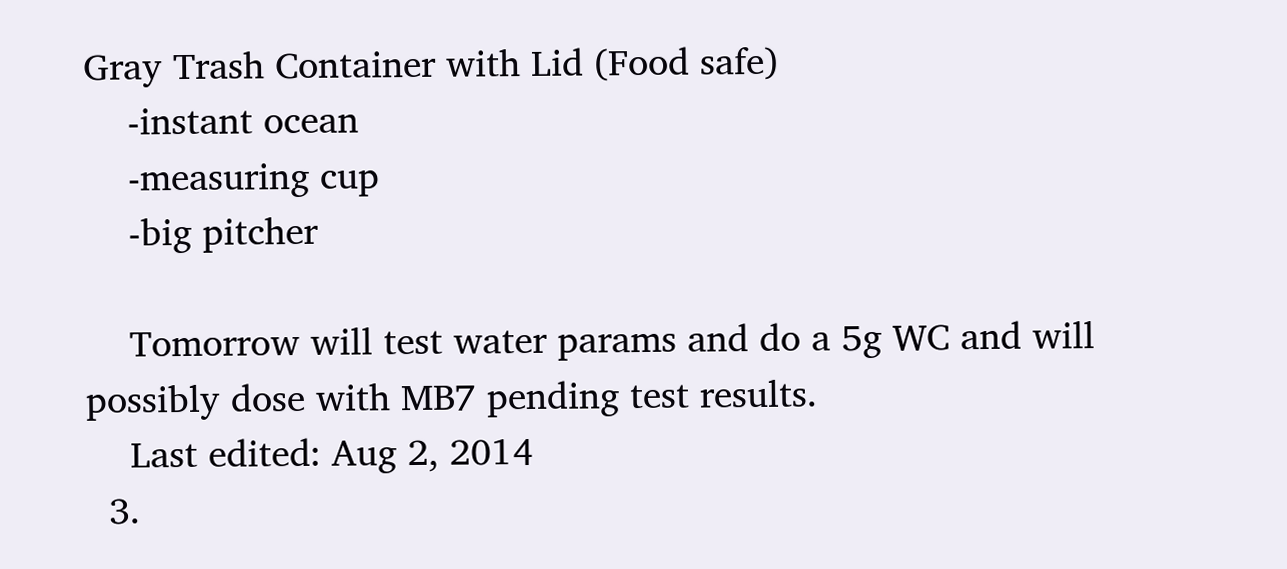Gray Trash Container with Lid (Food safe)
    -instant ocean
    -measuring cup
    -big pitcher

    Tomorrow will test water params and do a 5g WC and will possibly dose with MB7 pending test results.
    Last edited: Aug 2, 2014
  3.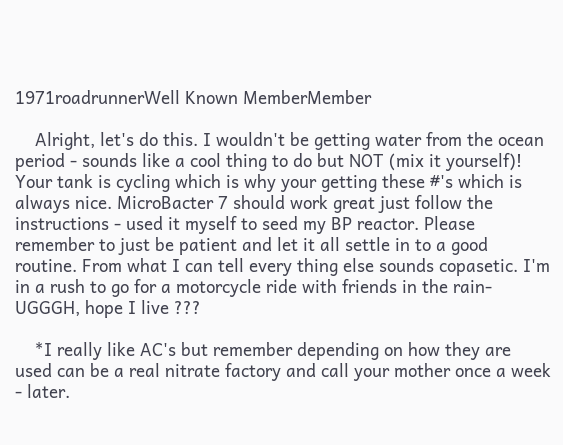1971roadrunnerWell Known MemberMember

    Alright, let's do this. I wouldn't be getting water from the ocean period - sounds like a cool thing to do but NOT (mix it yourself)! Your tank is cycling which is why your getting these #'s which is always nice. MicroBacter 7 should work great just follow the instructions - used it myself to seed my BP reactor. Please remember to just be patient and let it all settle in to a good routine. From what I can tell every thing else sounds copasetic. I'm in a rush to go for a motorcycle ride with friends in the rain-UGGGH, hope I live ???

    *I really like AC's but remember depending on how they are used can be a real nitrate factory and call your mother once a week - later.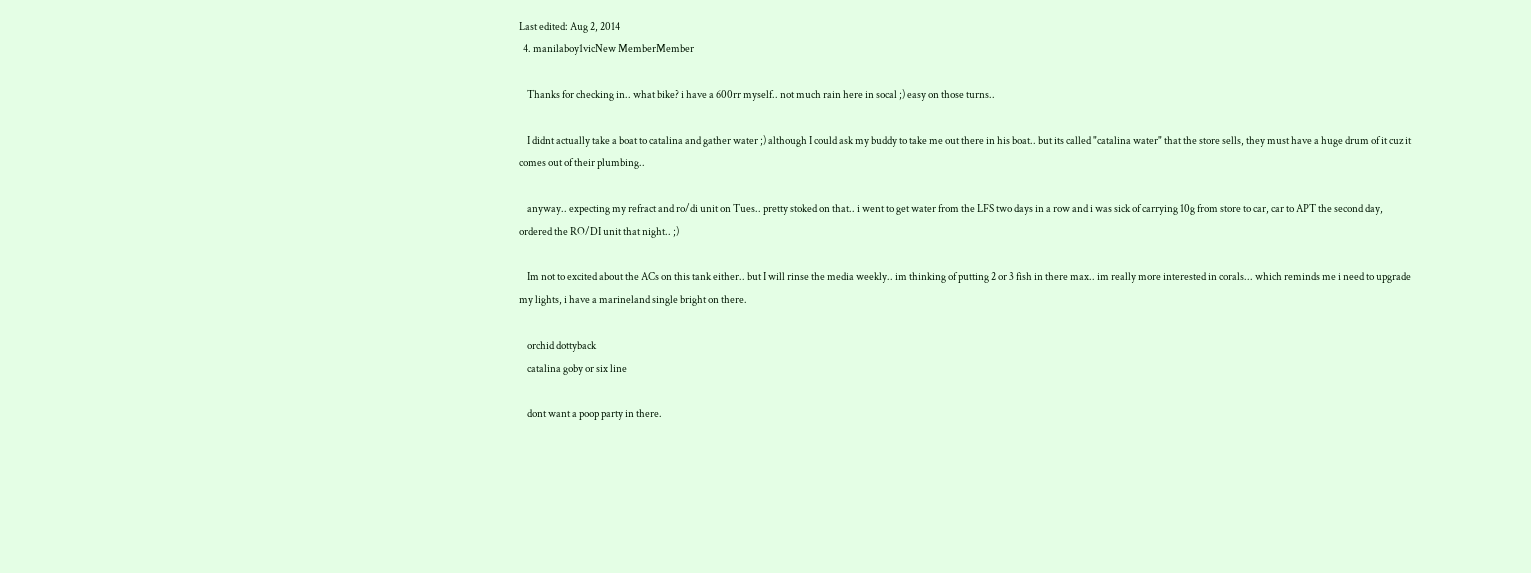Last edited: Aug 2, 2014
  4. manilaboy1vicNew MemberMember

    Thanks for checking in.. what bike? i have a 600rr myself.. not much rain here in socal ;) easy on those turns..

    I didnt actually take a boat to catalina and gather water ;) although I could ask my buddy to take me out there in his boat.. but its called "catalina water" that the store sells, they must have a huge drum of it cuz it comes out of their plumbing..

    anyway.. expecting my refract and ro/di unit on Tues.. pretty stoked on that.. i went to get water from the LFS two days in a row and i was sick of carrying 10g from store to car, car to APT the second day, ordered the RO/DI unit that night.. ;)

    Im not to excited about the ACs on this tank either.. but I will rinse the media weekly.. im thinking of putting 2 or 3 fish in there max.. im really more interested in corals... which reminds me i need to upgrade my lights, i have a marineland single bright on there.

    orchid dottyback
    catalina goby or six line

    dont want a poop party in there.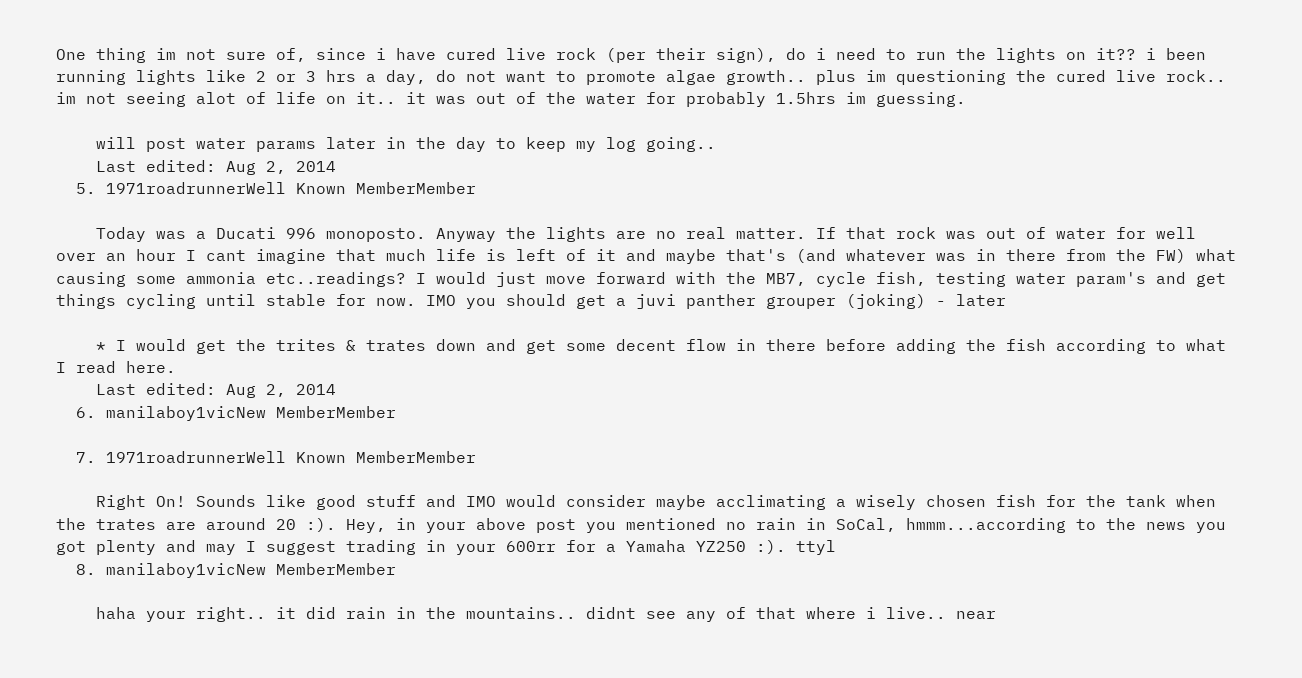One thing im not sure of, since i have cured live rock (per their sign), do i need to run the lights on it?? i been running lights like 2 or 3 hrs a day, do not want to promote algae growth.. plus im questioning the cured live rock.. im not seeing alot of life on it.. it was out of the water for probably 1.5hrs im guessing.

    will post water params later in the day to keep my log going..
    Last edited: Aug 2, 2014
  5. 1971roadrunnerWell Known MemberMember

    Today was a Ducati 996 monoposto. Anyway the lights are no real matter. If that rock was out of water for well over an hour I cant imagine that much life is left of it and maybe that's (and whatever was in there from the FW) what causing some ammonia etc..readings? I would just move forward with the MB7, cycle fish, testing water param's and get things cycling until stable for now. IMO you should get a juvi panther grouper (joking) - later

    * I would get the trites & trates down and get some decent flow in there before adding the fish according to what I read here.
    Last edited: Aug 2, 2014
  6. manilaboy1vicNew MemberMember

  7. 1971roadrunnerWell Known MemberMember

    Right On! Sounds like good stuff and IMO would consider maybe acclimating a wisely chosen fish for the tank when the trates are around 20 :). Hey, in your above post you mentioned no rain in SoCal, hmmm...according to the news you got plenty and may I suggest trading in your 600rr for a Yamaha YZ250 :). ttyl
  8. manilaboy1vicNew MemberMember

    haha your right.. it did rain in the mountains.. didnt see any of that where i live.. near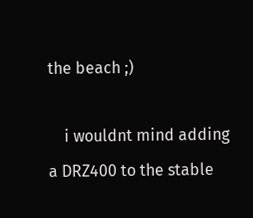the beach ;)

    i wouldnt mind adding a DRZ400 to the stable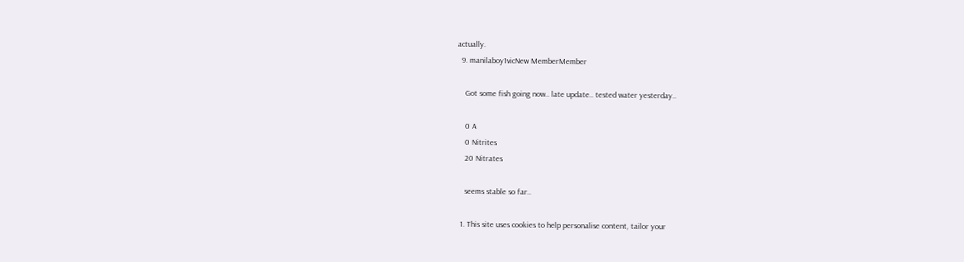actually.
  9. manilaboy1vicNew MemberMember

    Got some fish going now.. late update.. tested water yesterday..

    0 A
    0 Nitrites
    20 Nitrates

    seems stable so far..

  1. This site uses cookies to help personalise content, tailor your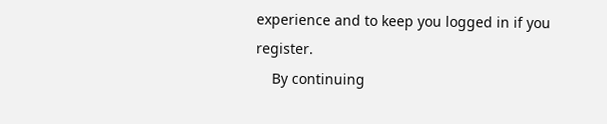experience and to keep you logged in if you register.
    By continuing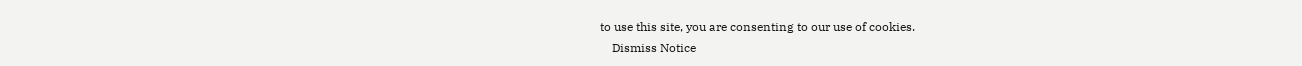to use this site, you are consenting to our use of cookies.
    Dismiss Notice